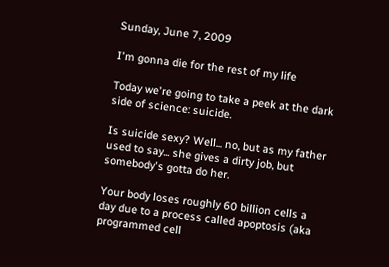Sunday, June 7, 2009

I'm gonna die for the rest of my life

Today we're going to take a peek at the dark side of science: suicide.

Is suicide sexy? Well... no, but as my father used to say... she gives a dirty job, but somebody's gotta do her.

Your body loses roughly 60 billion cells a day due to a process called apoptosis (aka programmed cell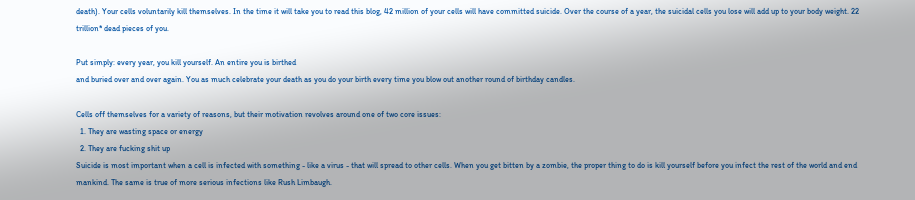death). Your cells voluntarily kill themselves. In the time it will take you to read this blog, 42 million of your cells will have committed suicide. Over the course of a year, the suicidal cells you lose will add up to your body weight. 22 trillion* dead pieces of you.

Put simply: every year, you kill yourself. An entire you is birthed
and buried over and over again. You as much celebrate your death as you do your birth every time you blow out another round of birthday candles.

Cells off themselves for a variety of reasons, but their motivation revolves around one of two core issues:
  1. They are wasting space or energy
  2. They are fucking shit up
Suicide is most important when a cell is infected with something - like a virus - that will spread to other cells. When you get bitten by a zombie, the proper thing to do is kill yourself before you infect the rest of the world and end mankind. The same is true of more serious infections like Rush Limbaugh.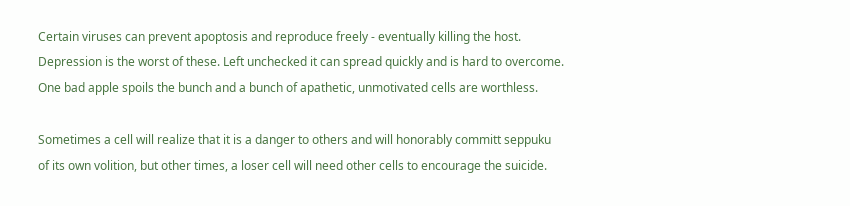Certain viruses can prevent apoptosis and reproduce freely - eventually killing the host. Depression is the worst of these. Left unchecked it can spread quickly and is hard to overcome. One bad apple spoils the bunch and a bunch of apathetic, unmotivated cells are worthless.

Sometimes a cell will realize that it is a danger to others and will honorably committ seppuku of its own volition, but other times, a loser cell will need other cells to encourage the suicide.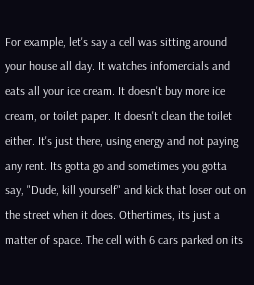For example, let's say a cell was sitting around your house all day. It watches infomercials and eats all your ice cream. It doesn't buy more ice cream, or toilet paper. It doesn't clean the toilet either. It's just there, using energy and not paying any rent. Its gotta go and sometimes you gotta say, "Dude, kill yourself" and kick that loser out on the street when it does. Othertimes, its just a matter of space. The cell with 6 cars parked on its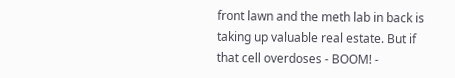front lawn and the meth lab in back is taking up valuable real estate. But if that cell overdoses - BOOM! -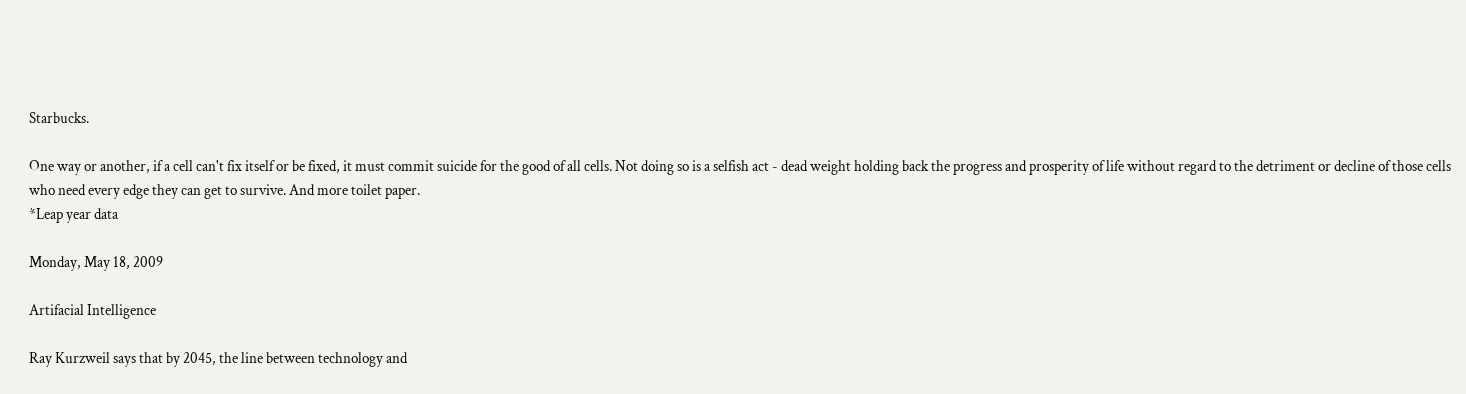Starbucks.

One way or another, if a cell can't fix itself or be fixed, it must commit suicide for the good of all cells. Not doing so is a selfish act - dead weight holding back the progress and prosperity of life without regard to the detriment or decline of those cells who need every edge they can get to survive. And more toilet paper.
*Leap year data

Monday, May 18, 2009

Artifacial Intelligence

Ray Kurzweil says that by 2045, the line between technology and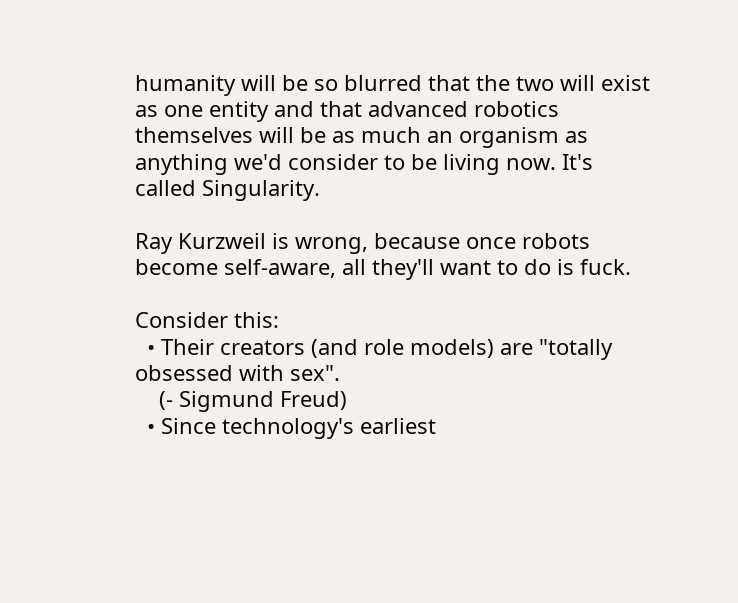humanity will be so blurred that the two will exist as one entity and that advanced robotics themselves will be as much an organism as anything we'd consider to be living now. It's called Singularity.

Ray Kurzweil is wrong, because once robots become self-aware, all they'll want to do is fuck.

Consider this:
  • Their creators (and role models) are "totally obsessed with sex".
    (- Sigmund Freud)
  • Since technology's earliest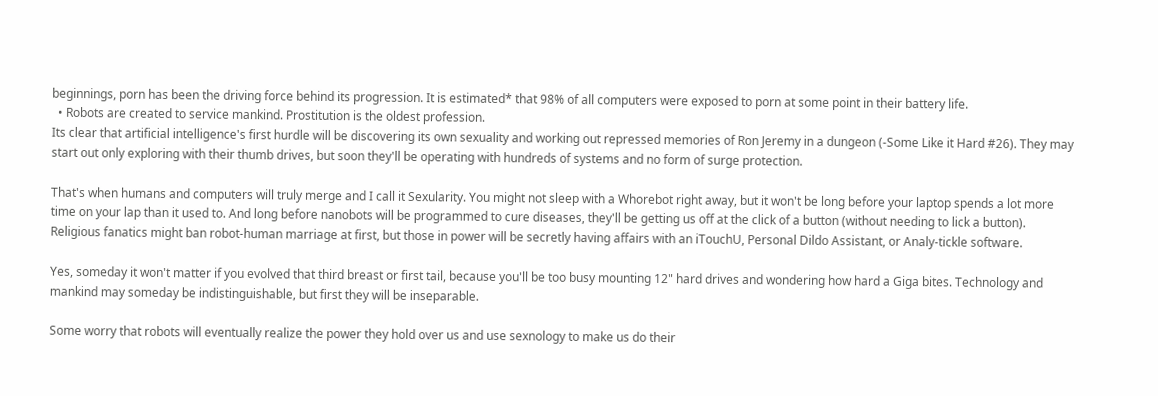beginnings, porn has been the driving force behind its progression. It is estimated* that 98% of all computers were exposed to porn at some point in their battery life.
  • Robots are created to service mankind. Prostitution is the oldest profession.
Its clear that artificial intelligence's first hurdle will be discovering its own sexuality and working out repressed memories of Ron Jeremy in a dungeon (-Some Like it Hard #26). They may start out only exploring with their thumb drives, but soon they'll be operating with hundreds of systems and no form of surge protection.

That's when humans and computers will truly merge and I call it Sexularity. You might not sleep with a Whorebot right away, but it won't be long before your laptop spends a lot more time on your lap than it used to. And long before nanobots will be programmed to cure diseases, they'll be getting us off at the click of a button (without needing to lick a button). Religious fanatics might ban robot-human marriage at first, but those in power will be secretly having affairs with an iTouchU, Personal Dildo Assistant, or Analy-tickle software.

Yes, someday it won't matter if you evolved that third breast or first tail, because you'll be too busy mounting 12" hard drives and wondering how hard a Giga bites. Technology and mankind may someday be indistinguishable, but first they will be inseparable.

Some worry that robots will eventually realize the power they hold over us and use sexnology to make us do their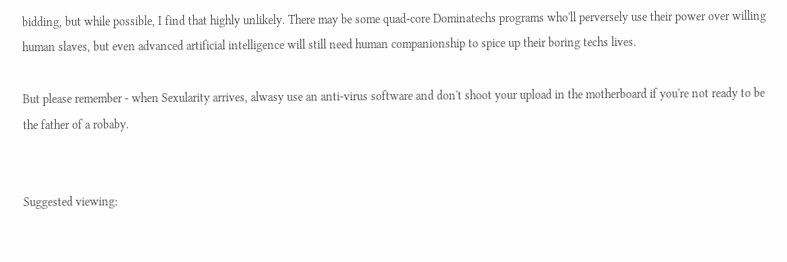bidding, but while possible, I find that highly unlikely. There may be some quad-core Dominatechs programs who'll perversely use their power over willing human slaves, but even advanced artificial intelligence will still need human companionship to spice up their boring techs lives.

But please remember - when Sexularity arrives, alwasy use an anti-virus software and don't shoot your upload in the motherboard if you're not ready to be the father of a robaby.


Suggested viewing: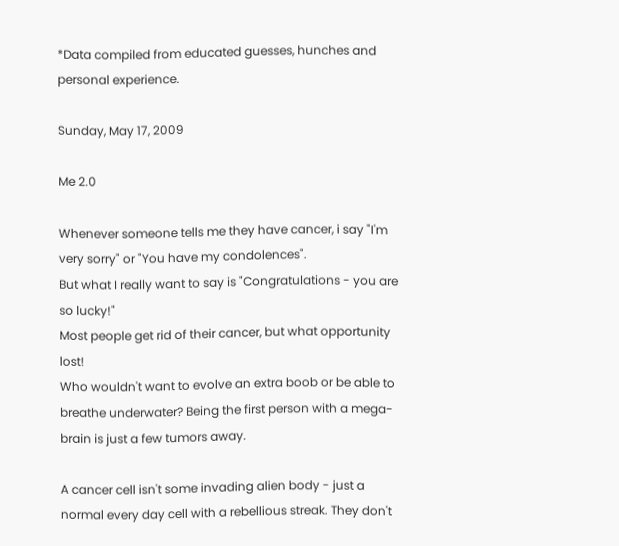*Data compiled from educated guesses, hunches and personal experience.

Sunday, May 17, 2009

Me 2.0

Whenever someone tells me they have cancer, i say "I'm very sorry" or "You have my condolences".
But what I really want to say is "Congratulations - you are so lucky!"
Most people get rid of their cancer, but what opportunity lost!
Who wouldn't want to evolve an extra boob or be able to breathe underwater? Being the first person with a mega-brain is just a few tumors away.

A cancer cell isn't some invading alien body - just a normal every day cell with a rebellious streak. They don't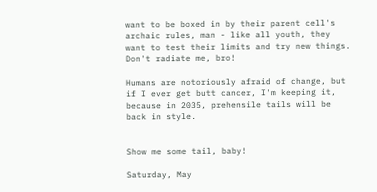want to be boxed in by their parent cell's archaic rules, man - like all youth, they want to test their limits and try new things. Don't radiate me, bro!

Humans are notoriously afraid of change, but if I ever get butt cancer, I'm keeping it, because in 2035, prehensile tails will be back in style.


Show me some tail, baby!

Saturday, May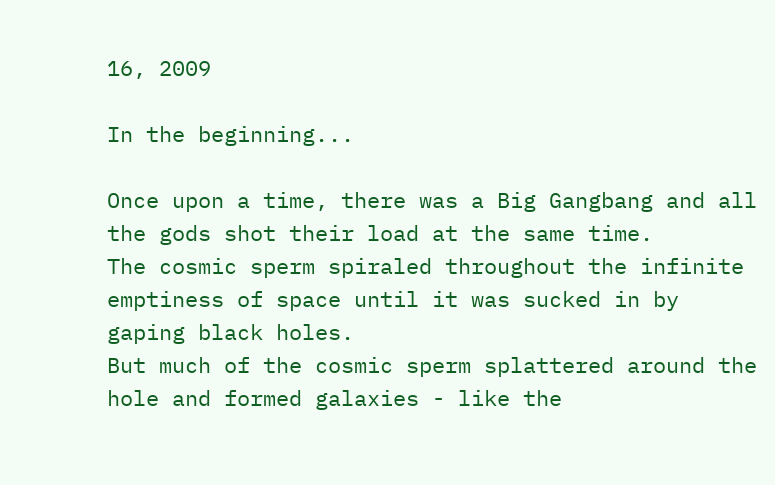16, 2009

In the beginning...

Once upon a time, there was a Big Gangbang and all the gods shot their load at the same time.
The cosmic sperm spiraled throughout the infinite emptiness of space until it was sucked in by gaping black holes.
But much of the cosmic sperm splattered around the hole and formed galaxies - like the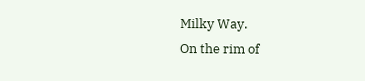Milky Way.
On the rim of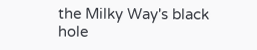the Milky Way's black hole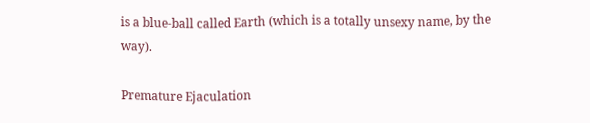is a blue-ball called Earth (which is a totally unsexy name, by the way).

Premature Ejaculation